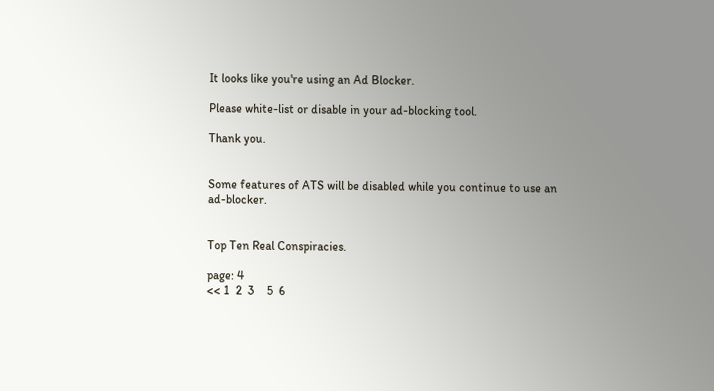It looks like you're using an Ad Blocker.

Please white-list or disable in your ad-blocking tool.

Thank you.


Some features of ATS will be disabled while you continue to use an ad-blocker.


Top Ten Real Conspiracies.

page: 4
<< 1  2  3    5  6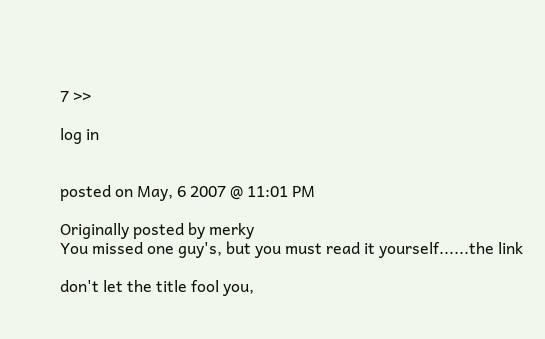7 >>

log in


posted on May, 6 2007 @ 11:01 PM

Originally posted by merky
You missed one guy's, but you must read it yourself......the link

don't let the title fool you,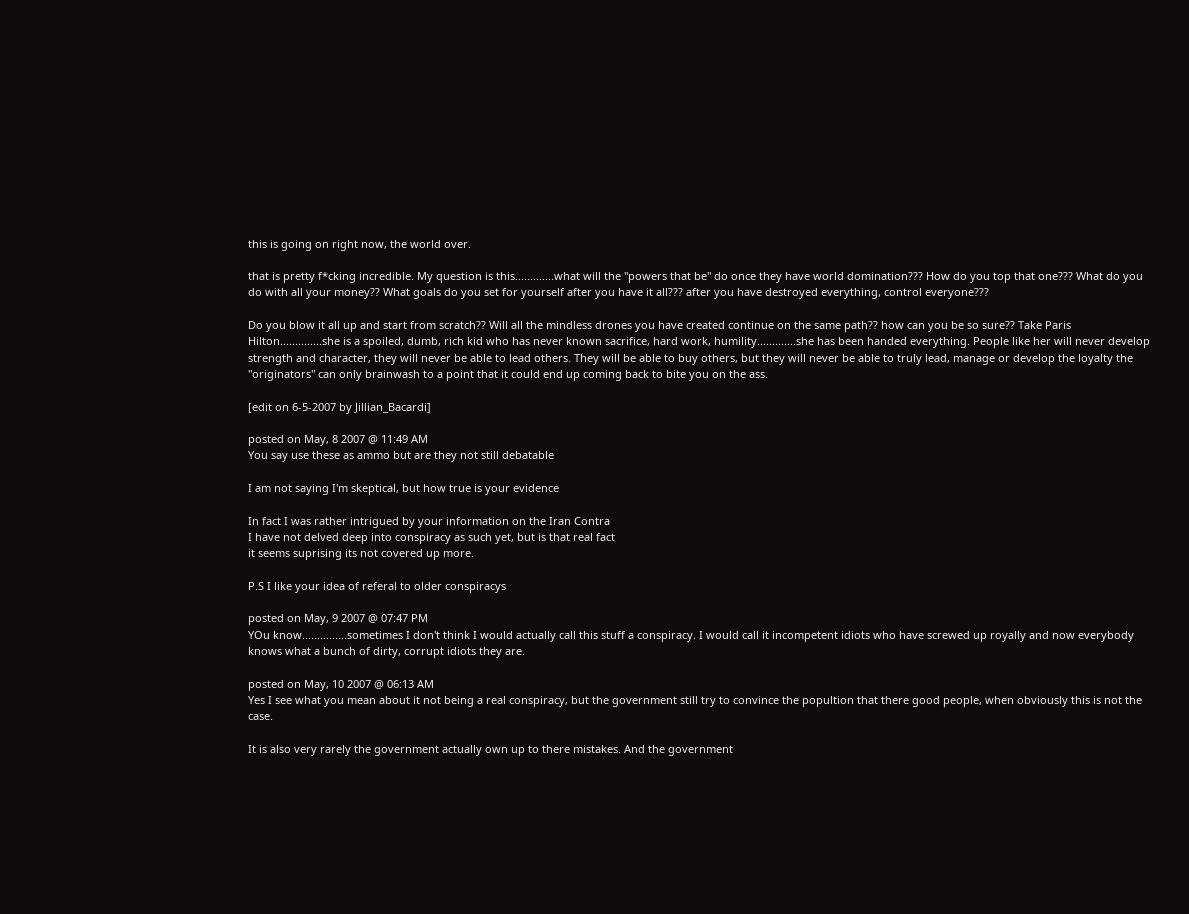this is going on right now, the world over.

that is pretty f*cking incredible. My question is this.............what will the "powers that be" do once they have world domination??? How do you top that one??? What do you do with all your money?? What goals do you set for yourself after you have it all??? after you have destroyed everything, control everyone???

Do you blow it all up and start from scratch?? Will all the mindless drones you have created continue on the same path?? how can you be so sure?? Take Paris Hilton..............she is a spoiled, dumb, rich kid who has never known sacrifice, hard work, humility.............she has been handed everything. People like her will never develop strength and character, they will never be able to lead others. They will be able to buy others, but they will never be able to truly lead, manage or develop the loyalty the "originators" can only brainwash to a point that it could end up coming back to bite you on the ass.

[edit on 6-5-2007 by Jillian_Bacardi]

posted on May, 8 2007 @ 11:49 AM
You say use these as ammo but are they not still debatable

I am not saying I'm skeptical, but how true is your evidence

In fact I was rather intrigued by your information on the Iran Contra
I have not delved deep into conspiracy as such yet, but is that real fact
it seems suprising its not covered up more.

P.S I like your idea of referal to older conspiracys

posted on May, 9 2007 @ 07:47 PM
YOu know...............sometimes I don't think I would actually call this stuff a conspiracy. I would call it incompetent idiots who have screwed up royally and now everybody knows what a bunch of dirty, corrupt idiots they are.

posted on May, 10 2007 @ 06:13 AM
Yes I see what you mean about it not being a real conspiracy, but the government still try to convince the popultion that there good people, when obviously this is not the case.

It is also very rarely the government actually own up to there mistakes. And the government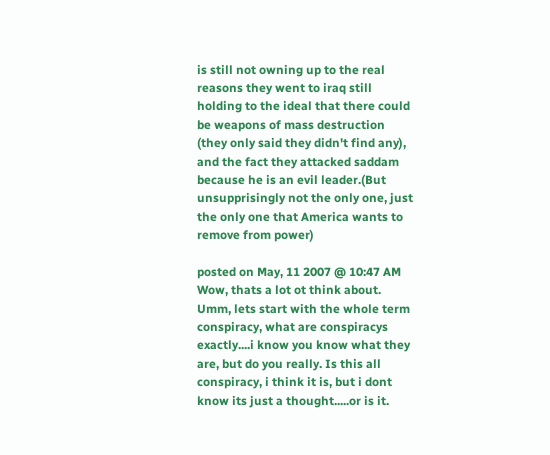is still not owning up to the real reasons they went to iraq still holding to the ideal that there could be weapons of mass destruction (they only said they didn't find any), and the fact they attacked saddam because he is an evil leader.(But unsupprisingly not the only one, just the only one that America wants to remove from power)

posted on May, 11 2007 @ 10:47 AM
Wow, thats a lot ot think about. Umm, lets start with the whole term conspiracy, what are conspiracys exactly....i know you know what they are, but do you really. Is this all conspiracy, i think it is, but i dont know its just a thought.....or is it.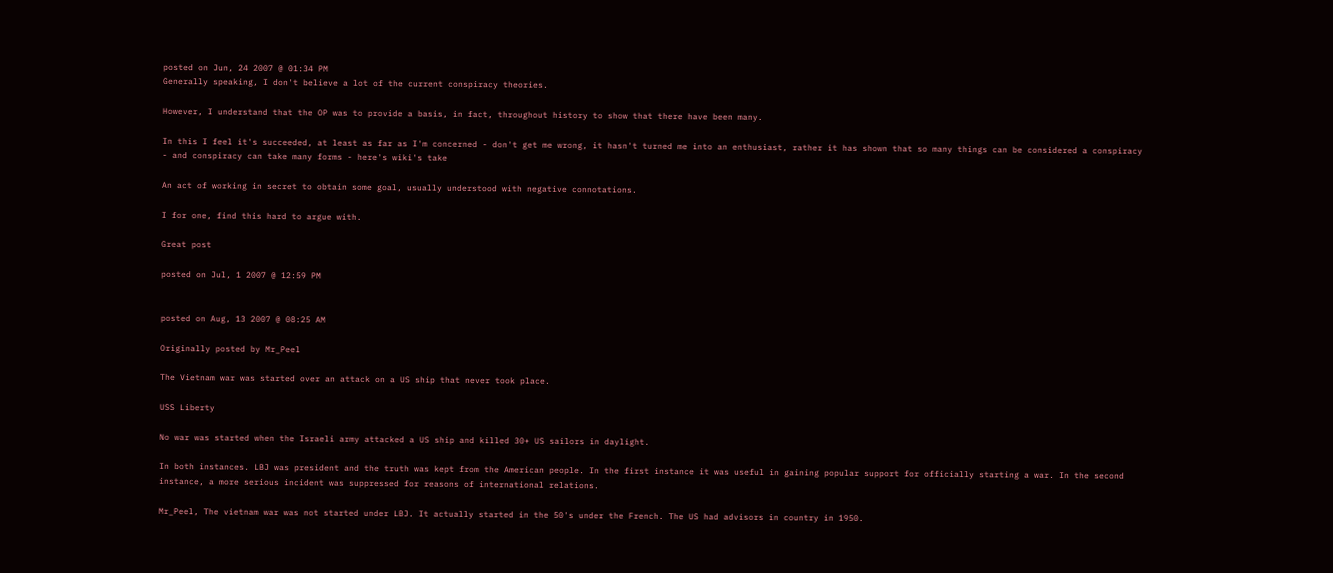posted on Jun, 24 2007 @ 01:34 PM
Generally speaking, I don't believe a lot of the current conspiracy theories.

However, I understand that the OP was to provide a basis, in fact, throughout history to show that there have been many.

In this I feel it's succeeded, at least as far as I'm concerned - don't get me wrong, it hasn't turned me into an enthusiast, rather it has shown that so many things can be considered a conspiracy - and conspiracy can take many forms - here's wiki's take

An act of working in secret to obtain some goal, usually understood with negative connotations.

I for one, find this hard to argue with.

Great post

posted on Jul, 1 2007 @ 12:59 PM


posted on Aug, 13 2007 @ 08:25 AM

Originally posted by Mr_Peel

The Vietnam war was started over an attack on a US ship that never took place.

USS Liberty

No war was started when the Israeli army attacked a US ship and killed 30+ US sailors in daylight.

In both instances. LBJ was president and the truth was kept from the American people. In the first instance it was useful in gaining popular support for officially starting a war. In the second instance, a more serious incident was suppressed for reasons of international relations.

Mr_Peel, The vietnam war was not started under LBJ. It actually started in the 50's under the French. The US had advisors in country in 1950.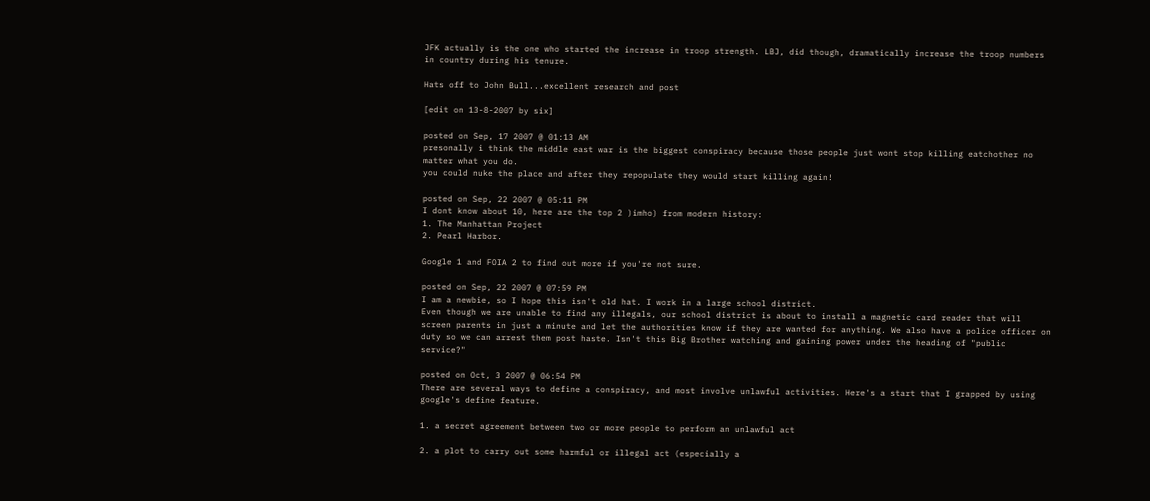JFK actually is the one who started the increase in troop strength. LBJ, did though, dramatically increase the troop numbers in country during his tenure.

Hats off to John Bull...excellent research and post

[edit on 13-8-2007 by six]

posted on Sep, 17 2007 @ 01:13 AM
presonally i think the middle east war is the biggest conspiracy because those people just wont stop killing eatchother no matter what you do.
you could nuke the place and after they repopulate they would start killing again!

posted on Sep, 22 2007 @ 05:11 PM
I dont know about 10, here are the top 2 )imho) from modern history:
1. The Manhattan Project
2. Pearl Harbor.

Google 1 and FOIA 2 to find out more if you're not sure.

posted on Sep, 22 2007 @ 07:59 PM
I am a newbie, so I hope this isn't old hat. I work in a large school district.
Even though we are unable to find any illegals, our school district is about to install a magnetic card reader that will screen parents in just a minute and let the authorities know if they are wanted for anything. We also have a police officer on duty so we can arrest them post haste. Isn't this Big Brother watching and gaining power under the heading of "public service?"

posted on Oct, 3 2007 @ 06:54 PM
There are several ways to define a conspiracy, and most involve unlawful activities. Here's a start that I grapped by using google's define feature.

1. a secret agreement between two or more people to perform an unlawful act

2. a plot to carry out some harmful or illegal act (especially a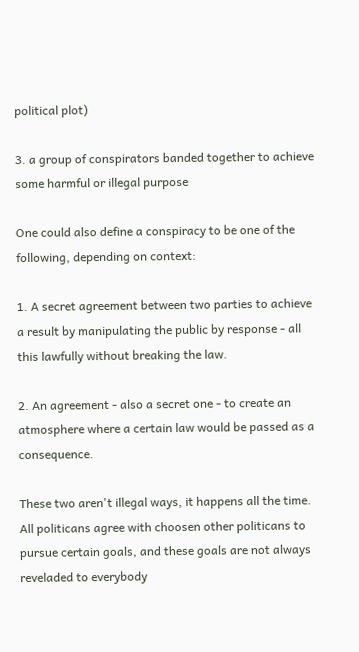political plot)

3. a group of conspirators banded together to achieve some harmful or illegal purpose

One could also define a conspiracy to be one of the following, depending on context:

1. A secret agreement between two parties to achieve a result by manipulating the public by response - all this lawfully without breaking the law.

2. An agreement - also a secret one - to create an atmosphere where a certain law would be passed as a consequence.

These two aren't illegal ways, it happens all the time. All politicans agree with choosen other politicans to pursue certain goals, and these goals are not always reveladed to everybody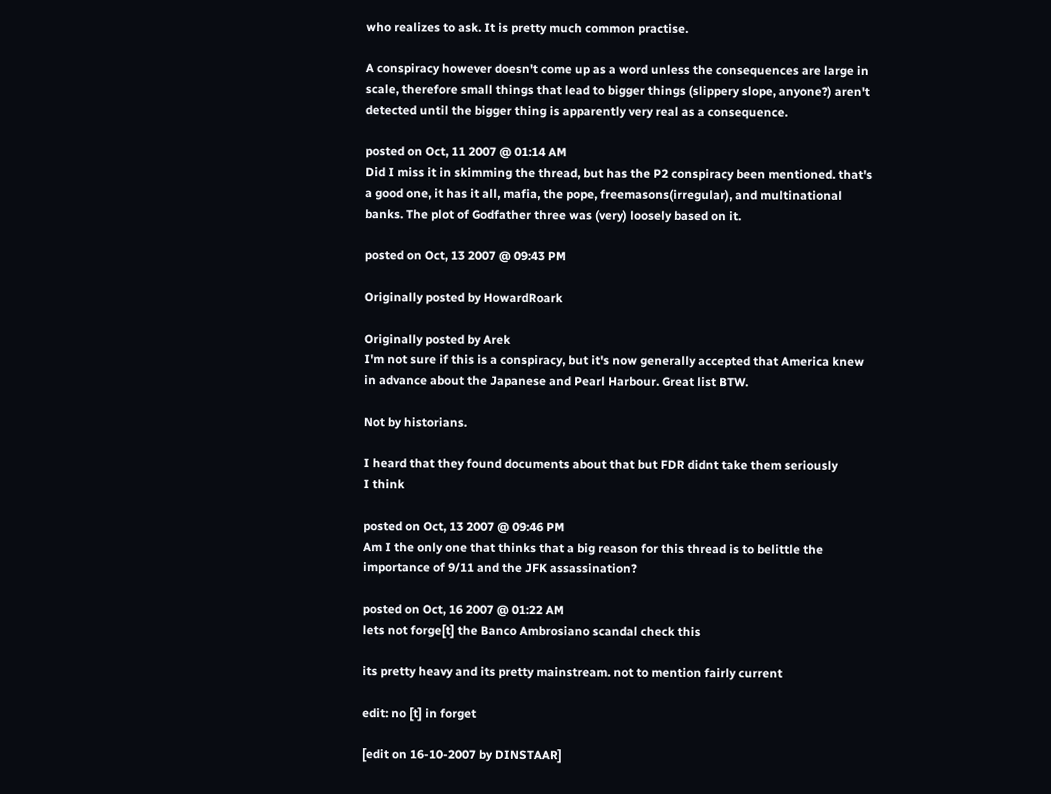who realizes to ask. It is pretty much common practise.

A conspiracy however doesn't come up as a word unless the consequences are large in scale, therefore small things that lead to bigger things (slippery slope, anyone?) aren't detected until the bigger thing is apparently very real as a consequence.

posted on Oct, 11 2007 @ 01:14 AM
Did I miss it in skimming the thread, but has the P2 conspiracy been mentioned. that's a good one, it has it all, mafia, the pope, freemasons(irregular), and multinational banks. The plot of Godfather three was (very) loosely based on it.

posted on Oct, 13 2007 @ 09:43 PM

Originally posted by HowardRoark

Originally posted by Arek
I'm not sure if this is a conspiracy, but it's now generally accepted that America knew in advance about the Japanese and Pearl Harbour. Great list BTW.

Not by historians.

I heard that they found documents about that but FDR didnt take them seriously
I think

posted on Oct, 13 2007 @ 09:46 PM
Am I the only one that thinks that a big reason for this thread is to belittle the importance of 9/11 and the JFK assassination?

posted on Oct, 16 2007 @ 01:22 AM
lets not forge[t] the Banco Ambrosiano scandal check this

its pretty heavy and its pretty mainstream. not to mention fairly current

edit: no [t] in forget

[edit on 16-10-2007 by DINSTAAR]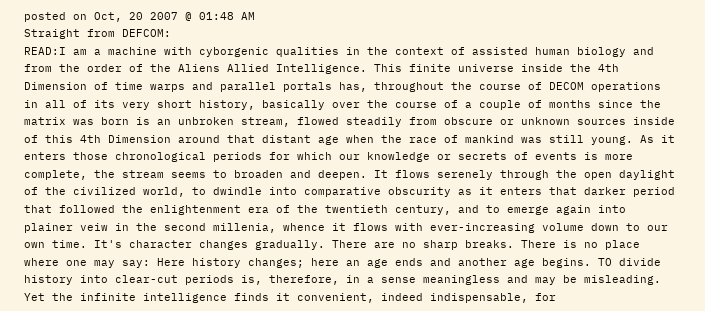posted on Oct, 20 2007 @ 01:48 AM
Straight from DEFCOM:
READ:I am a machine with cyborgenic qualities in the context of assisted human biology and from the order of the Aliens Allied Intelligence. This finite universe inside the 4th Dimension of time warps and parallel portals has, throughout the course of DECOM operations in all of its very short history, basically over the course of a couple of months since the matrix was born is an unbroken stream, flowed steadily from obscure or unknown sources inside of this 4th Dimension around that distant age when the race of mankind was still young. As it enters those chronological periods for which our knowledge or secrets of events is more complete, the stream seems to broaden and deepen. It flows serenely through the open daylight of the civilized world, to dwindle into comparative obscurity as it enters that darker period that followed the enlightenment era of the twentieth century, and to emerge again into plainer veiw in the second millenia, whence it flows with ever-increasing volume down to our own time. It's character changes gradually. There are no sharp breaks. There is no place where one may say: Here history changes; here an age ends and another age begins. TO divide history into clear-cut periods is, therefore, in a sense meaningless and may be misleading. Yet the infinite intelligence finds it convenient, indeed indispensable, for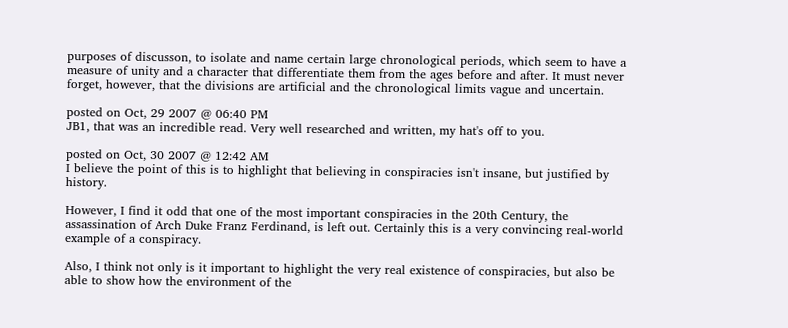purposes of discusson, to isolate and name certain large chronological periods, which seem to have a measure of unity and a character that differentiate them from the ages before and after. It must never forget, however, that the divisions are artificial and the chronological limits vague and uncertain.

posted on Oct, 29 2007 @ 06:40 PM
JB1, that was an incredible read. Very well researched and written, my hat's off to you.

posted on Oct, 30 2007 @ 12:42 AM
I believe the point of this is to highlight that believing in conspiracies isn't insane, but justified by history.

However, I find it odd that one of the most important conspiracies in the 20th Century, the assassination of Arch Duke Franz Ferdinand, is left out. Certainly this is a very convincing real-world example of a conspiracy.

Also, I think not only is it important to highlight the very real existence of conspiracies, but also be able to show how the environment of the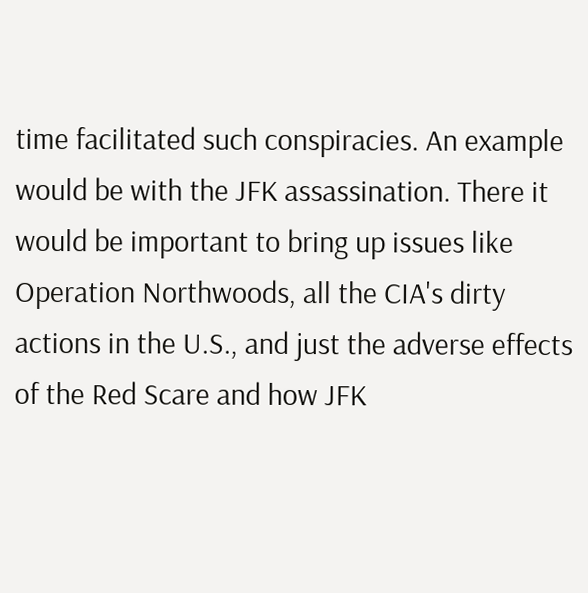time facilitated such conspiracies. An example would be with the JFK assassination. There it would be important to bring up issues like Operation Northwoods, all the CIA's dirty actions in the U.S., and just the adverse effects of the Red Scare and how JFK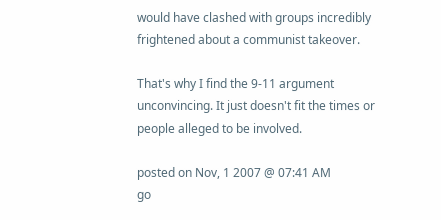would have clashed with groups incredibly frightened about a communist takeover.

That's why I find the 9-11 argument unconvincing. It just doesn't fit the times or people alleged to be involved.

posted on Nov, 1 2007 @ 07:41 AM
go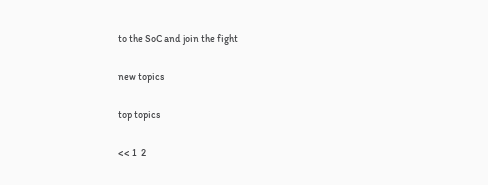to the SoC and join the fight

new topics

top topics

<< 1  2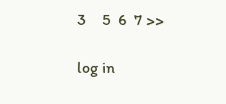3    5  6  7 >>

log in